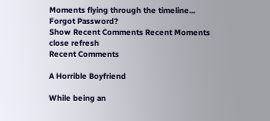Moments flying through the timeline...
Forgot Password?
Show Recent Comments Recent Moments close refresh
Recent Comments

A Horrible Boyfriend

While being an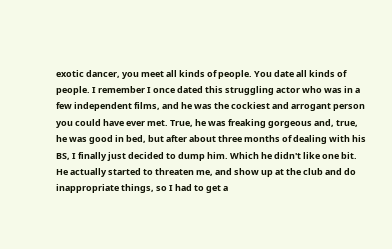exotic dancer, you meet all kinds of people. You date all kinds of people. I remember I once dated this struggling actor who was in a few independent films, and he was the cockiest and arrogant person you could have ever met. True, he was freaking gorgeous and, true, he was good in bed, but after about three months of dealing with his BS, I finally just decided to dump him. Which he didn't like one bit. He actually started to threaten me, and show up at the club and do inappropriate things, so I had to get a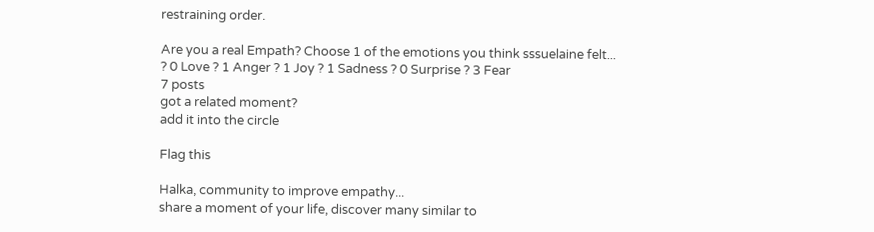restraining order.

Are you a real Empath? Choose 1 of the emotions you think sssuelaine felt...
? 0 Love ? 1 Anger ? 1 Joy ? 1 Sadness ? 0 Surprise ? 3 Fear
7 posts
got a related moment?
add it into the circle

Flag this

Halka, community to improve empathy...
share a moment of your life, discover many similar to